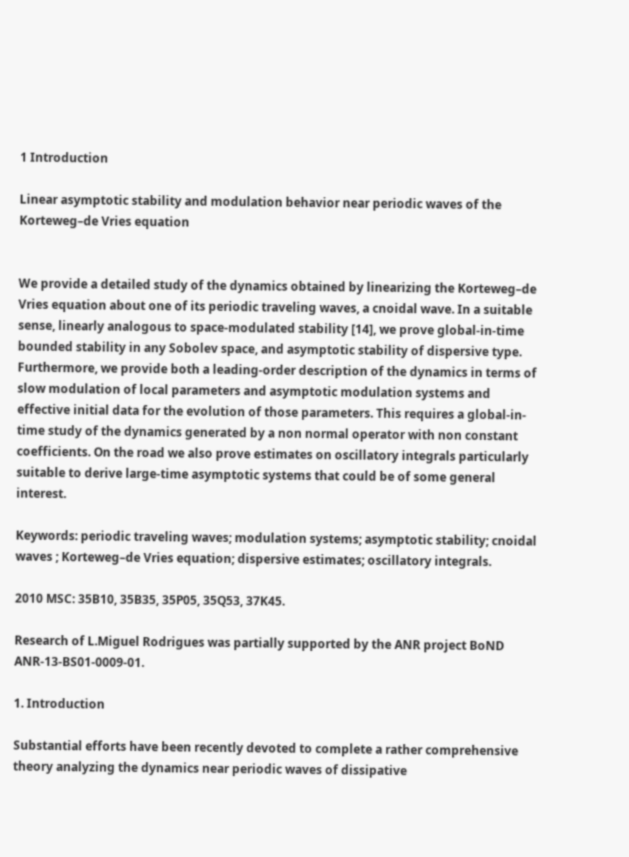1 Introduction

Linear asymptotic stability and modulation behavior near periodic waves of the Korteweg–de Vries equation


We provide a detailed study of the dynamics obtained by linearizing the Korteweg–de Vries equation about one of its periodic traveling waves, a cnoidal wave. In a suitable sense, linearly analogous to space-modulated stability [14], we prove global-in-time bounded stability in any Sobolev space, and asymptotic stability of dispersive type. Furthermore, we provide both a leading-order description of the dynamics in terms of slow modulation of local parameters and asymptotic modulation systems and effective initial data for the evolution of those parameters. This requires a global-in-time study of the dynamics generated by a non normal operator with non constant coefficients. On the road we also prove estimates on oscillatory integrals particularly suitable to derive large-time asymptotic systems that could be of some general interest.

Keywords: periodic traveling waves; modulation systems; asymptotic stability; cnoidal waves ; Korteweg–de Vries equation; dispersive estimates; oscillatory integrals.

2010 MSC: 35B10, 35B35, 35P05, 35Q53, 37K45.

Research of L.Miguel Rodrigues was partially supported by the ANR project BoND ANR-13-BS01-0009-01.

1. Introduction

Substantial efforts have been recently devoted to complete a rather comprehensive theory analyzing the dynamics near periodic waves of dissipative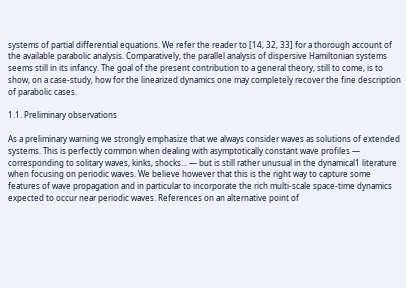systems of partial differential equations. We refer the reader to [14, 32, 33] for a thorough account of the available parabolic analysis. Comparatively, the parallel analysis of dispersive Hamiltonian systems seems still in its infancy. The goal of the present contribution to a general theory, still to come, is to show, on a case-study, how for the linearized dynamics one may completely recover the fine description of parabolic cases.

1.1. Preliminary observations

As a preliminary warning we strongly emphasize that we always consider waves as solutions of extended systems. This is perfectly common when dealing with asymptotically constant wave profiles — corresponding to solitary waves, kinks, shocks… — but is still rather unusual in the dynamical1 literature when focusing on periodic waves. We believe however that this is the right way to capture some features of wave propagation and in particular to incorporate the rich multi-scale space-time dynamics expected to occur near periodic waves. References on an alternative point of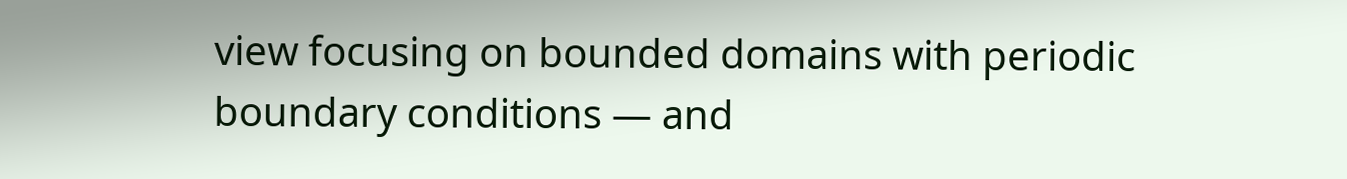view focusing on bounded domains with periodic boundary conditions — and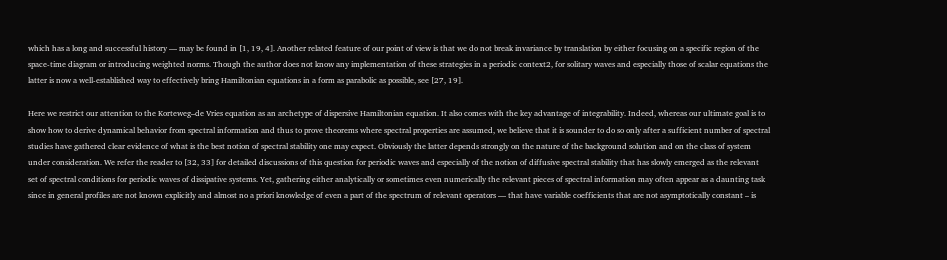which has a long and successful history — may be found in [1, 19, 4]. Another related feature of our point of view is that we do not break invariance by translation by either focusing on a specific region of the space-time diagram or introducing weighted norms. Though the author does not know any implementation of these strategies in a periodic context2, for solitary waves and especially those of scalar equations the latter is now a well-established way to effectively bring Hamiltonian equations in a form as parabolic as possible, see [27, 19].

Here we restrict our attention to the Korteweg–de Vries equation as an archetype of dispersive Hamiltonian equation. It also comes with the key advantage of integrability. Indeed, whereas our ultimate goal is to show how to derive dynamical behavior from spectral information and thus to prove theorems where spectral properties are assumed, we believe that it is sounder to do so only after a sufficient number of spectral studies have gathered clear evidence of what is the best notion of spectral stability one may expect. Obviously the latter depends strongly on the nature of the background solution and on the class of system under consideration. We refer the reader to [32, 33] for detailed discussions of this question for periodic waves and especially of the notion of diffusive spectral stability that has slowly emerged as the relevant set of spectral conditions for periodic waves of dissipative systems. Yet, gathering either analytically or sometimes even numerically the relevant pieces of spectral information may often appear as a daunting task since in general profiles are not known explicitly and almost no a priori knowledge of even a part of the spectrum of relevant operators — that have variable coefficients that are not asymptotically constant – is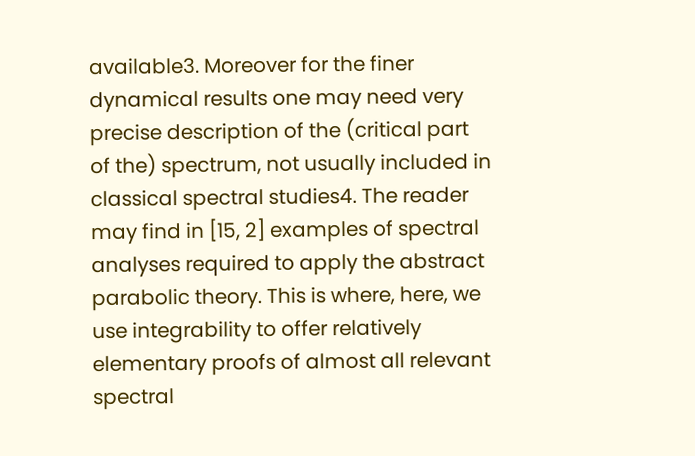available3. Moreover for the finer dynamical results one may need very precise description of the (critical part of the) spectrum, not usually included in classical spectral studies4. The reader may find in [15, 2] examples of spectral analyses required to apply the abstract parabolic theory. This is where, here, we use integrability to offer relatively elementary proofs of almost all relevant spectral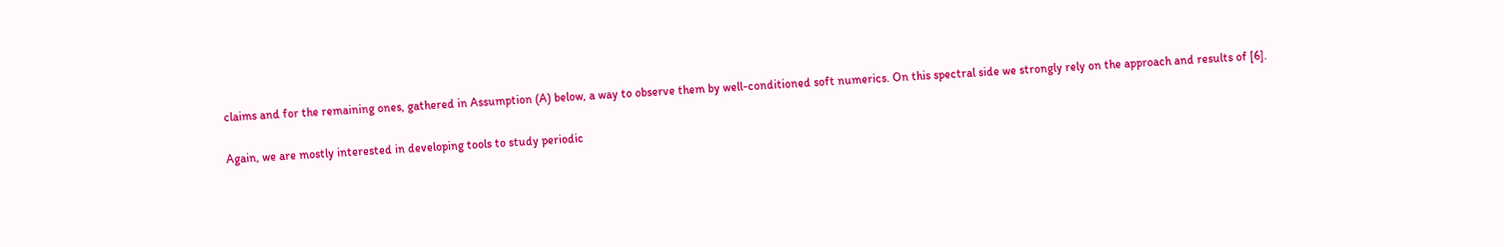claims and for the remaining ones, gathered in Assumption (A) below, a way to observe them by well-conditioned soft numerics. On this spectral side we strongly rely on the approach and results of [6].

Again, we are mostly interested in developing tools to study periodic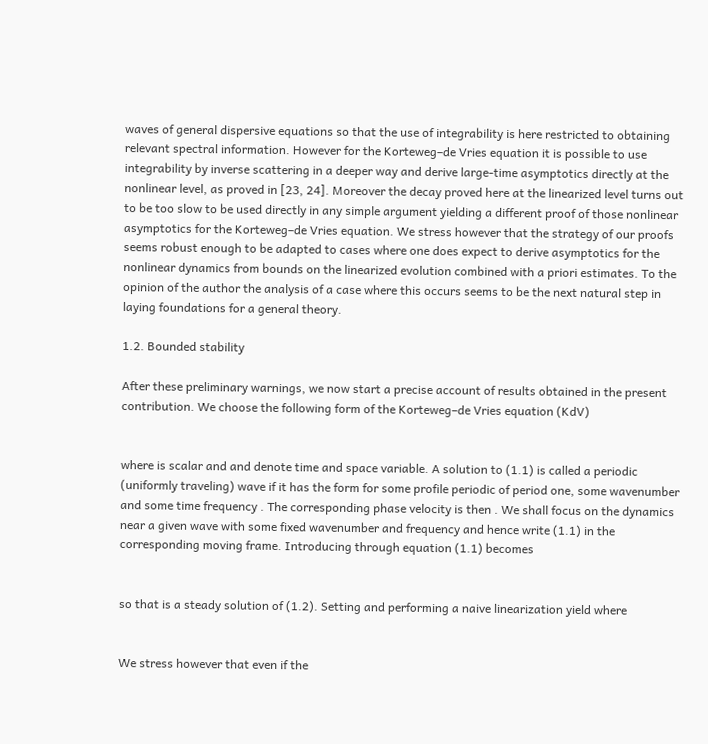waves of general dispersive equations so that the use of integrability is here restricted to obtaining relevant spectral information. However for the Korteweg–de Vries equation it is possible to use integrability by inverse scattering in a deeper way and derive large-time asymptotics directly at the nonlinear level, as proved in [23, 24]. Moreover the decay proved here at the linearized level turns out to be too slow to be used directly in any simple argument yielding a different proof of those nonlinear asymptotics for the Korteweg–de Vries equation. We stress however that the strategy of our proofs seems robust enough to be adapted to cases where one does expect to derive asymptotics for the nonlinear dynamics from bounds on the linearized evolution combined with a priori estimates. To the opinion of the author the analysis of a case where this occurs seems to be the next natural step in laying foundations for a general theory.

1.2. Bounded stability

After these preliminary warnings, we now start a precise account of results obtained in the present contribution. We choose the following form of the Korteweg–de Vries equation (KdV)


where is scalar and and denote time and space variable. A solution to (1.1) is called a periodic (uniformly traveling) wave if it has the form for some profile periodic of period one, some wavenumber and some time frequency . The corresponding phase velocity is then . We shall focus on the dynamics near a given wave with some fixed wavenumber and frequency and hence write (1.1) in the corresponding moving frame. Introducing through equation (1.1) becomes


so that is a steady solution of (1.2). Setting and performing a naive linearization yield where


We stress however that even if the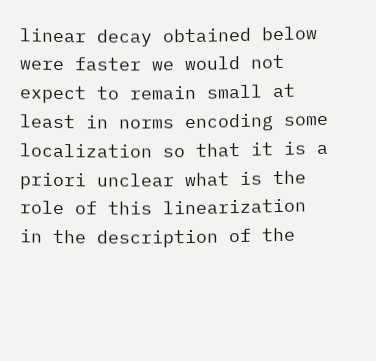linear decay obtained below were faster we would not expect to remain small at least in norms encoding some localization so that it is a priori unclear what is the role of this linearization in the description of the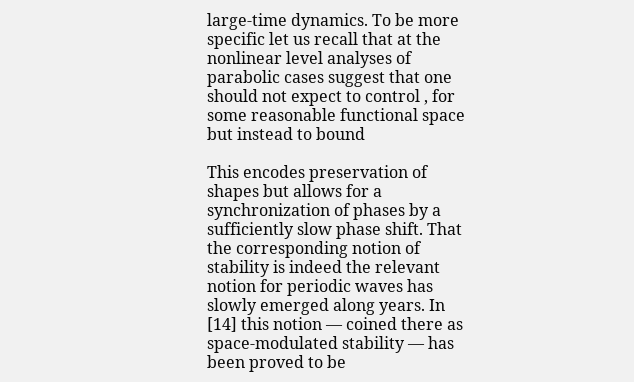large-time dynamics. To be more specific let us recall that at the nonlinear level analyses of parabolic cases suggest that one should not expect to control , for some reasonable functional space but instead to bound

This encodes preservation of shapes but allows for a synchronization of phases by a sufficiently slow phase shift. That the corresponding notion of stability is indeed the relevant notion for periodic waves has slowly emerged along years. In [14] this notion — coined there as space-modulated stability — has been proved to be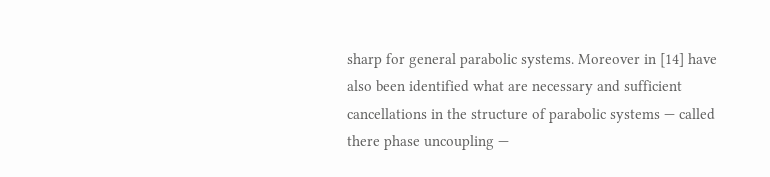sharp for general parabolic systems. Moreover in [14] have also been identified what are necessary and sufficient cancellations in the structure of parabolic systems — called there phase uncoupling —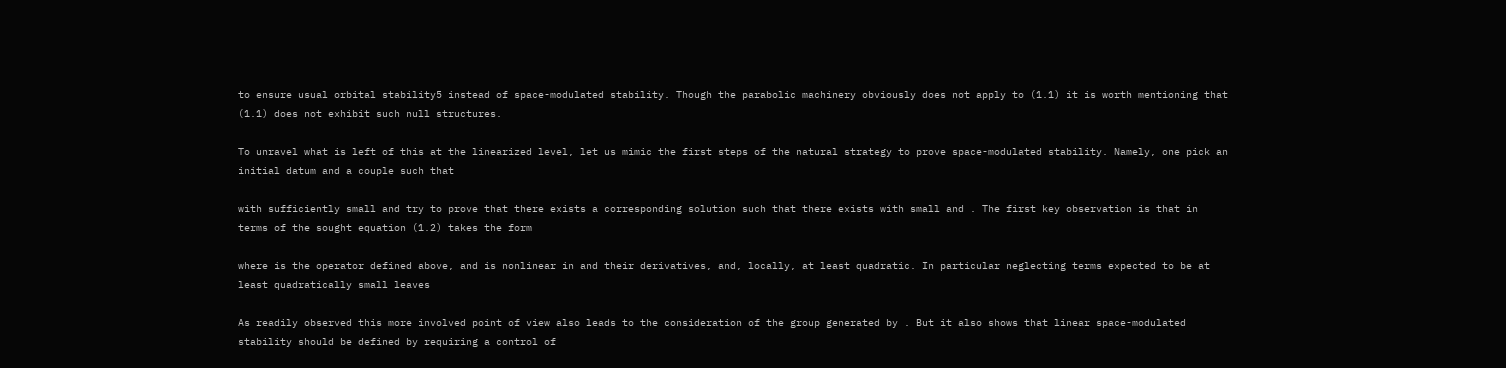to ensure usual orbital stability5 instead of space-modulated stability. Though the parabolic machinery obviously does not apply to (1.1) it is worth mentioning that (1.1) does not exhibit such null structures.

To unravel what is left of this at the linearized level, let us mimic the first steps of the natural strategy to prove space-modulated stability. Namely, one pick an initial datum and a couple such that

with sufficiently small and try to prove that there exists a corresponding solution such that there exists with small and . The first key observation is that in terms of the sought equation (1.2) takes the form

where is the operator defined above, and is nonlinear in and their derivatives, and, locally, at least quadratic. In particular neglecting terms expected to be at least quadratically small leaves

As readily observed this more involved point of view also leads to the consideration of the group generated by . But it also shows that linear space-modulated stability should be defined by requiring a control of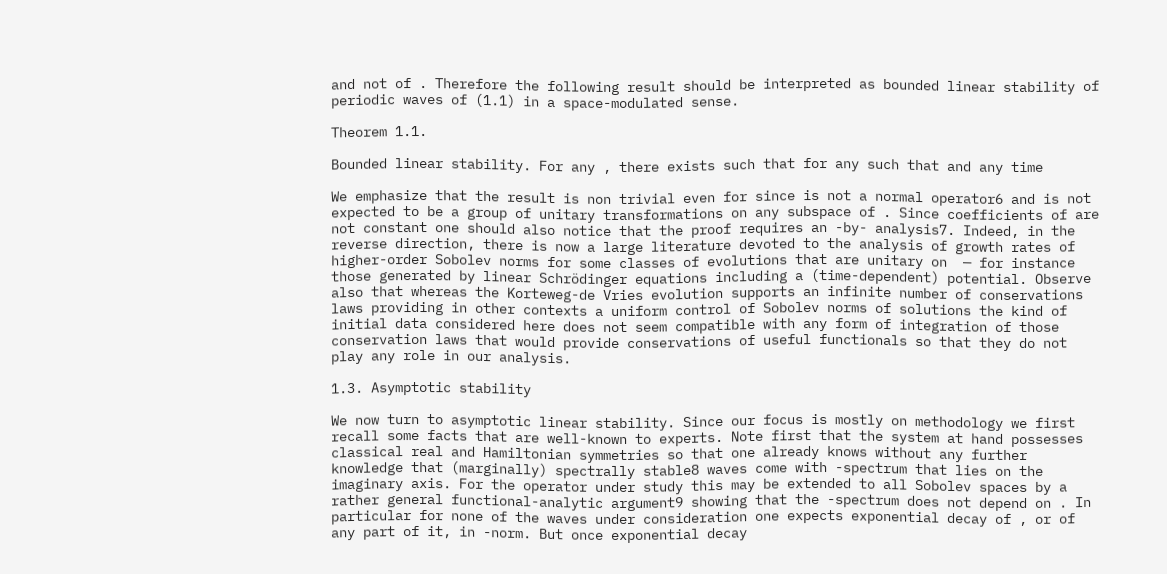and not of . Therefore the following result should be interpreted as bounded linear stability of periodic waves of (1.1) in a space-modulated sense.

Theorem 1.1.

Bounded linear stability. For any , there exists such that for any such that and any time

We emphasize that the result is non trivial even for since is not a normal operator6 and is not expected to be a group of unitary transformations on any subspace of . Since coefficients of are not constant one should also notice that the proof requires an -by- analysis7. Indeed, in the reverse direction, there is now a large literature devoted to the analysis of growth rates of higher-order Sobolev norms for some classes of evolutions that are unitary on  — for instance those generated by linear Schrödinger equations including a (time-dependent) potential. Observe also that whereas the Korteweg-de Vries evolution supports an infinite number of conservations laws providing in other contexts a uniform control of Sobolev norms of solutions the kind of initial data considered here does not seem compatible with any form of integration of those conservation laws that would provide conservations of useful functionals so that they do not play any role in our analysis.

1.3. Asymptotic stability

We now turn to asymptotic linear stability. Since our focus is mostly on methodology we first recall some facts that are well-known to experts. Note first that the system at hand possesses classical real and Hamiltonian symmetries so that one already knows without any further knowledge that (marginally) spectrally stable8 waves come with -spectrum that lies on the imaginary axis. For the operator under study this may be extended to all Sobolev spaces by a rather general functional-analytic argument9 showing that the -spectrum does not depend on . In particular for none of the waves under consideration one expects exponential decay of , or of any part of it, in -norm. But once exponential decay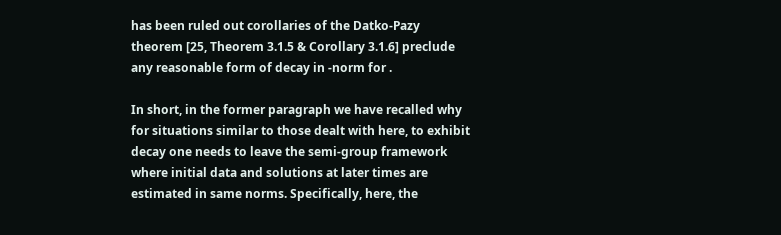has been ruled out corollaries of the Datko-Pazy theorem [25, Theorem 3.1.5 & Corollary 3.1.6] preclude any reasonable form of decay in -norm for .

In short, in the former paragraph we have recalled why for situations similar to those dealt with here, to exhibit decay one needs to leave the semi-group framework where initial data and solutions at later times are estimated in same norms. Specifically, here, the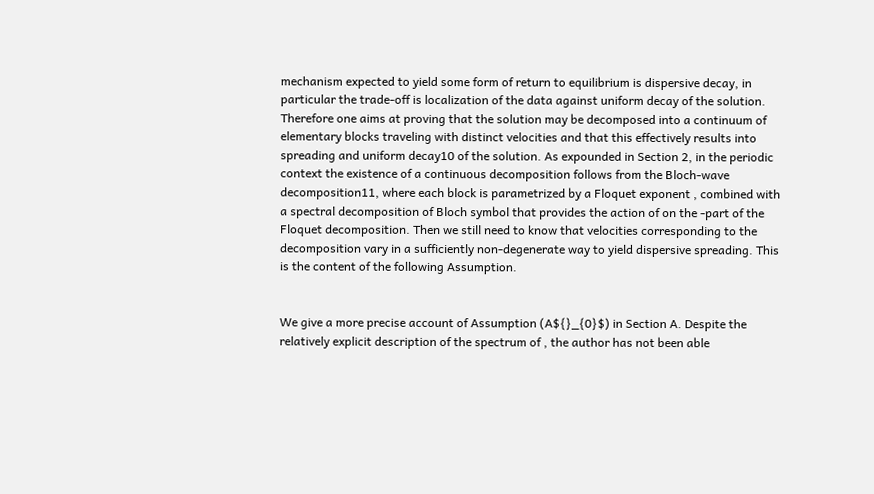mechanism expected to yield some form of return to equilibrium is dispersive decay, in particular the trade-off is localization of the data against uniform decay of the solution. Therefore one aims at proving that the solution may be decomposed into a continuum of elementary blocks traveling with distinct velocities and that this effectively results into spreading and uniform decay10 of the solution. As expounded in Section 2, in the periodic context the existence of a continuous decomposition follows from the Bloch-wave decomposition11, where each block is parametrized by a Floquet exponent , combined with a spectral decomposition of Bloch symbol that provides the action of on the -part of the Floquet decomposition. Then we still need to know that velocities corresponding to the decomposition vary in a sufficiently non-degenerate way to yield dispersive spreading. This is the content of the following Assumption.


We give a more precise account of Assumption (A${}_{0}$) in Section A. Despite the relatively explicit description of the spectrum of , the author has not been able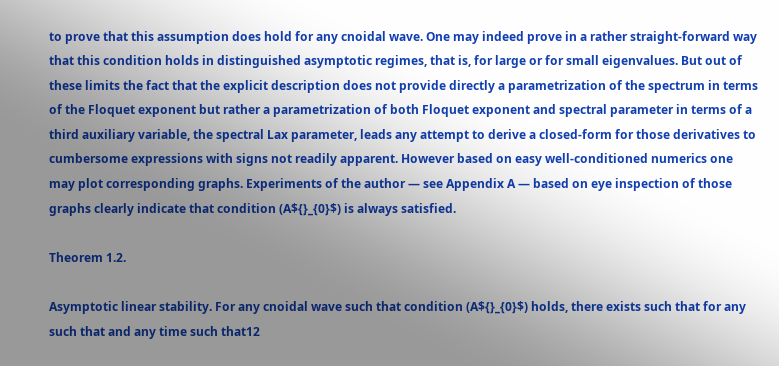to prove that this assumption does hold for any cnoidal wave. One may indeed prove in a rather straight-forward way that this condition holds in distinguished asymptotic regimes, that is, for large or for small eigenvalues. But out of these limits the fact that the explicit description does not provide directly a parametrization of the spectrum in terms of the Floquet exponent but rather a parametrization of both Floquet exponent and spectral parameter in terms of a third auxiliary variable, the spectral Lax parameter, leads any attempt to derive a closed-form for those derivatives to cumbersome expressions with signs not readily apparent. However based on easy well-conditioned numerics one may plot corresponding graphs. Experiments of the author — see Appendix A — based on eye inspection of those graphs clearly indicate that condition (A${}_{0}$) is always satisfied.

Theorem 1.2.

Asymptotic linear stability. For any cnoidal wave such that condition (A${}_{0}$) holds, there exists such that for any such that and any time such that12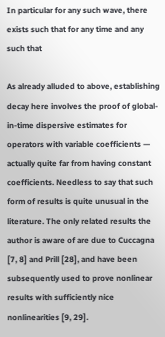In particular for any such wave, there exists such that for any time and any such that

As already alluded to above, establishing decay here involves the proof of global-in-time dispersive estimates for operators with variable coefficients — actually quite far from having constant coefficients. Needless to say that such form of results is quite unusual in the literature. The only related results the author is aware of are due to Cuccagna [7, 8] and Prill [28], and have been subsequently used to prove nonlinear results with sufficiently nice nonlinearities [9, 29].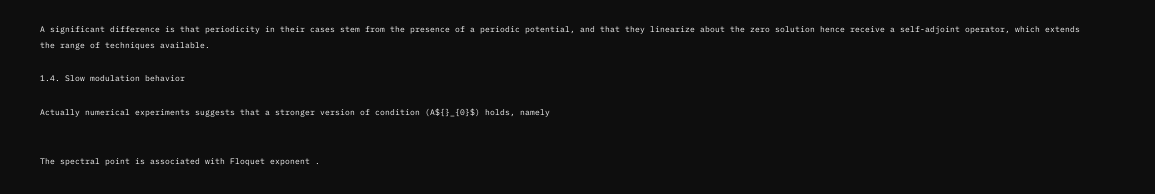A significant difference is that periodicity in their cases stem from the presence of a periodic potential, and that they linearize about the zero solution hence receive a self-adjoint operator, which extends the range of techniques available.

1.4. Slow modulation behavior

Actually numerical experiments suggests that a stronger version of condition (A${}_{0}$) holds, namely


The spectral point is associated with Floquet exponent .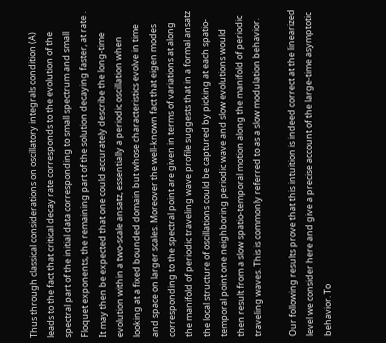Thus through classical considerations on oscillatory integrals condition (A) leads to the fact that critical decay rate corresponds to the evolution of the spectral part of the initial data corresponding to small spectrum and small Floquet exponents, the remaining part of the solution decaying faster, at rate . It may then be expected that one could accurately describe the long-time evolution within a two-scale ansatz, essentially a periodic oscillation when looking at a fixed bounded domain but whose characteristics evolve in time and space on larger scales. Moreover the well-known fact that eigen modes corresponding to the spectral point are given in terms of variations at along the manifold of periodic traveling wave profile suggests that in a formal ansatz the local structure of oscillations could be captured by picking at each spatio-temporal point one neighboring periodic wave and slow evolutions would then result from a slow spatio-temporal motion along the manifold of periodic traveling waves. This is commonly referred to as a slow modulation behavior.

Our following results prove that this intuition is indeed correct at the linearized level we consider here and give a precise account of the large-time asymptotic behavior. To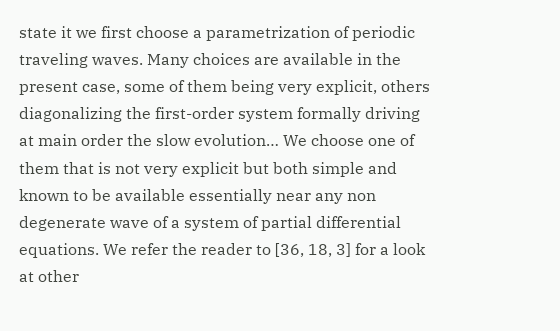state it we first choose a parametrization of periodic traveling waves. Many choices are available in the present case, some of them being very explicit, others diagonalizing the first-order system formally driving at main order the slow evolution… We choose one of them that is not very explicit but both simple and known to be available essentially near any non degenerate wave of a system of partial differential equations. We refer the reader to [36, 18, 3] for a look at other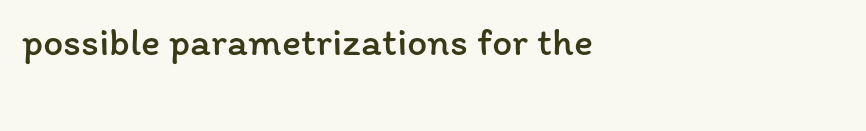possible parametrizations for the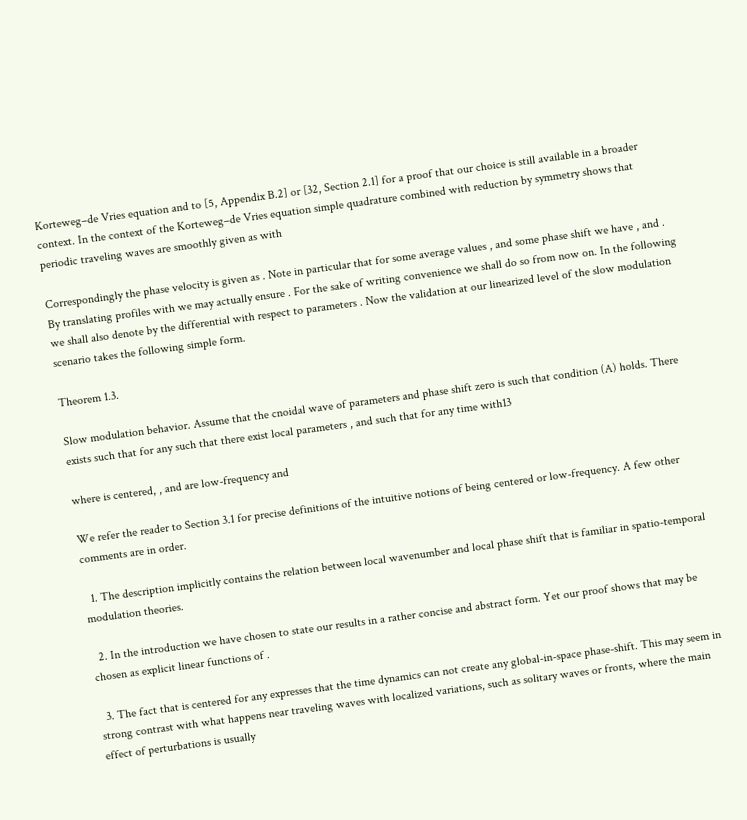Korteweg–de Vries equation and to [5, Appendix B.2] or [32, Section 2.1] for a proof that our choice is still available in a broader context. In the context of the Korteweg–de Vries equation simple quadrature combined with reduction by symmetry shows that periodic traveling waves are smoothly given as with

Correspondingly the phase velocity is given as . Note in particular that for some average values , and some phase shift we have , and . By translating profiles with we may actually ensure . For the sake of writing convenience we shall do so from now on. In the following we shall also denote by the differential with respect to parameters . Now the validation at our linearized level of the slow modulation scenario takes the following simple form.

Theorem 1.3.

Slow modulation behavior. Assume that the cnoidal wave of parameters and phase shift zero is such that condition (A) holds. There exists such that for any such that there exist local parameters , and such that for any time with13

where is centered, , and are low-frequency and

We refer the reader to Section 3.1 for precise definitions of the intuitive notions of being centered or low-frequency. A few other comments are in order.

  1. The description implicitly contains the relation between local wavenumber and local phase shift that is familiar in spatio-temporal modulation theories.

  2. In the introduction we have chosen to state our results in a rather concise and abstract form. Yet our proof shows that may be chosen as explicit linear functions of .

  3. The fact that is centered for any expresses that the time dynamics can not create any global-in-space phase-shift. This may seem in strong contrast with what happens near traveling waves with localized variations, such as solitary waves or fronts, where the main effect of perturbations is usually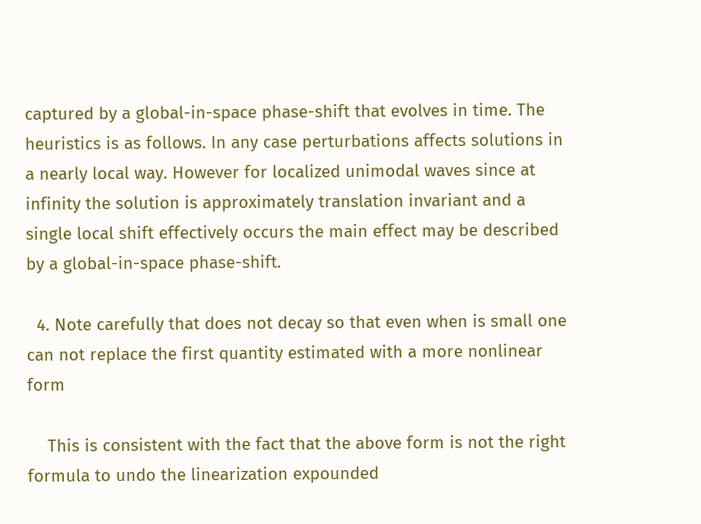captured by a global-in-space phase-shift that evolves in time. The heuristics is as follows. In any case perturbations affects solutions in a nearly local way. However for localized unimodal waves since at infinity the solution is approximately translation invariant and a single local shift effectively occurs the main effect may be described by a global-in-space phase-shift.

  4. Note carefully that does not decay so that even when is small one can not replace the first quantity estimated with a more nonlinear form

    This is consistent with the fact that the above form is not the right formula to undo the linearization expounded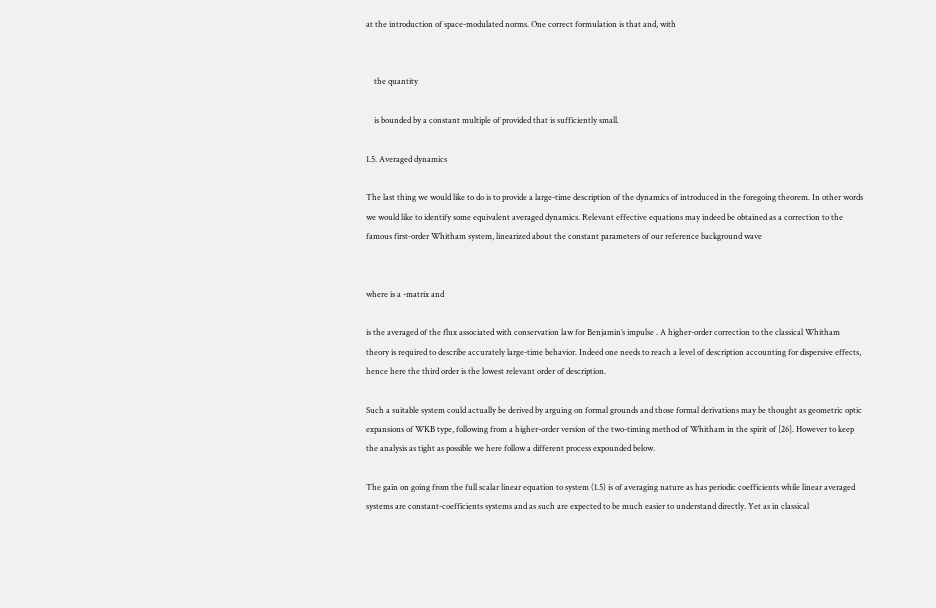at the introduction of space-modulated norms. One correct formulation is that and, with


    the quantity

    is bounded by a constant multiple of provided that is sufficiently small.

1.5. Averaged dynamics

The last thing we would like to do is to provide a large-time description of the dynamics of introduced in the foregoing theorem. In other words we would like to identify some equivalent averaged dynamics. Relevant effective equations may indeed be obtained as a correction to the famous first-order Whitham system, linearized about the constant parameters of our reference background wave


where is a -matrix and

is the averaged of the flux associated with conservation law for Benjamin’s impulse . A higher-order correction to the classical Whitham theory is required to describe accurately large-time behavior. Indeed one needs to reach a level of description accounting for dispersive effects, hence here the third order is the lowest relevant order of description.

Such a suitable system could actually be derived by arguing on formal grounds and those formal derivations may be thought as geometric optic expansions of WKB type, following from a higher-order version of the two-timing method of Whitham in the spirit of [26]. However to keep the analysis as tight as possible we here follow a different process expounded below.

The gain on going from the full scalar linear equation to system (1.5) is of averaging nature as has periodic coefficients while linear averaged systems are constant-coefficients systems and as such are expected to be much easier to understand directly. Yet as in classical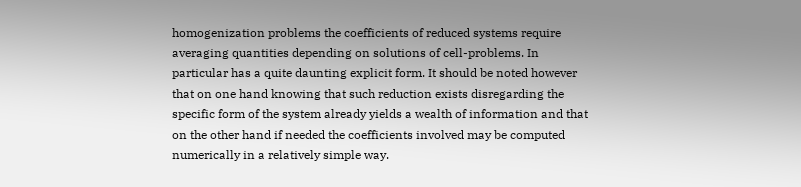homogenization problems the coefficients of reduced systems require averaging quantities depending on solutions of cell-problems. In particular has a quite daunting explicit form. It should be noted however that on one hand knowing that such reduction exists disregarding the specific form of the system already yields a wealth of information and that on the other hand if needed the coefficients involved may be computed numerically in a relatively simple way.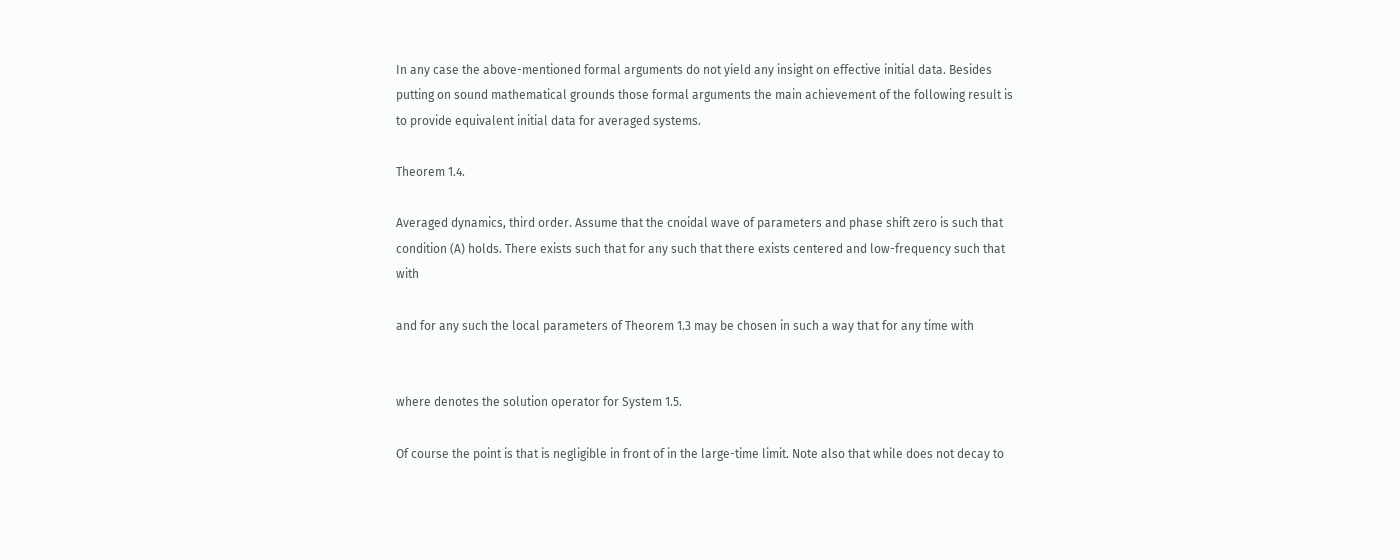In any case the above-mentioned formal arguments do not yield any insight on effective initial data. Besides putting on sound mathematical grounds those formal arguments the main achievement of the following result is to provide equivalent initial data for averaged systems.

Theorem 1.4.

Averaged dynamics, third order. Assume that the cnoidal wave of parameters and phase shift zero is such that condition (A) holds. There exists such that for any such that there exists centered and low-frequency such that with

and for any such the local parameters of Theorem 1.3 may be chosen in such a way that for any time with


where denotes the solution operator for System 1.5.

Of course the point is that is negligible in front of in the large-time limit. Note also that while does not decay to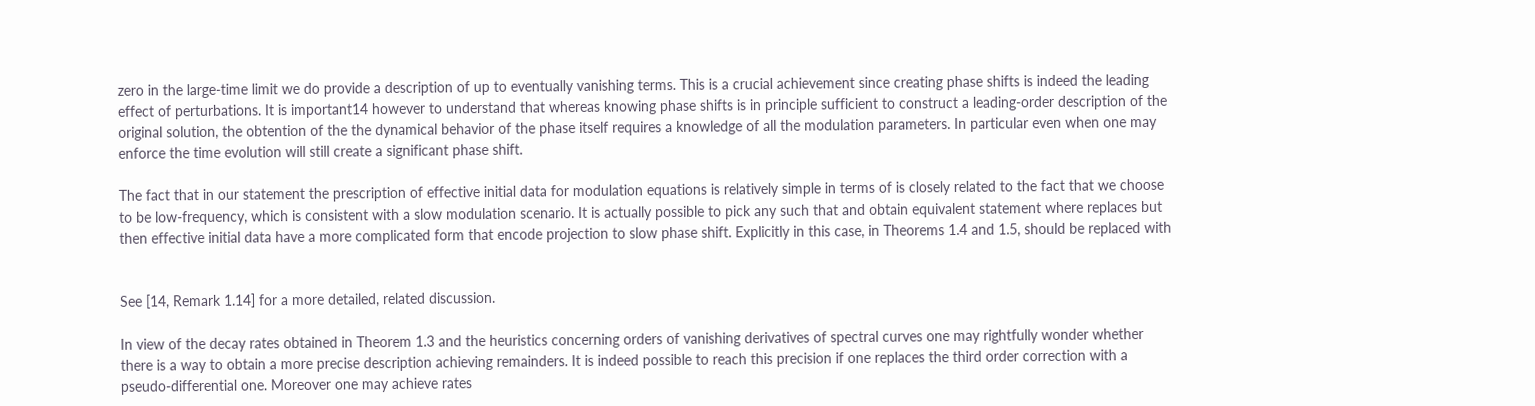zero in the large-time limit we do provide a description of up to eventually vanishing terms. This is a crucial achievement since creating phase shifts is indeed the leading effect of perturbations. It is important14 however to understand that whereas knowing phase shifts is in principle sufficient to construct a leading-order description of the original solution, the obtention of the the dynamical behavior of the phase itself requires a knowledge of all the modulation parameters. In particular even when one may enforce the time evolution will still create a significant phase shift.

The fact that in our statement the prescription of effective initial data for modulation equations is relatively simple in terms of is closely related to the fact that we choose to be low-frequency, which is consistent with a slow modulation scenario. It is actually possible to pick any such that and obtain equivalent statement where replaces but then effective initial data have a more complicated form that encode projection to slow phase shift. Explicitly in this case, in Theorems 1.4 and 1.5, should be replaced with


See [14, Remark 1.14] for a more detailed, related discussion.

In view of the decay rates obtained in Theorem 1.3 and the heuristics concerning orders of vanishing derivatives of spectral curves one may rightfully wonder whether there is a way to obtain a more precise description achieving remainders. It is indeed possible to reach this precision if one replaces the third order correction with a pseudo-differential one. Moreover one may achieve rates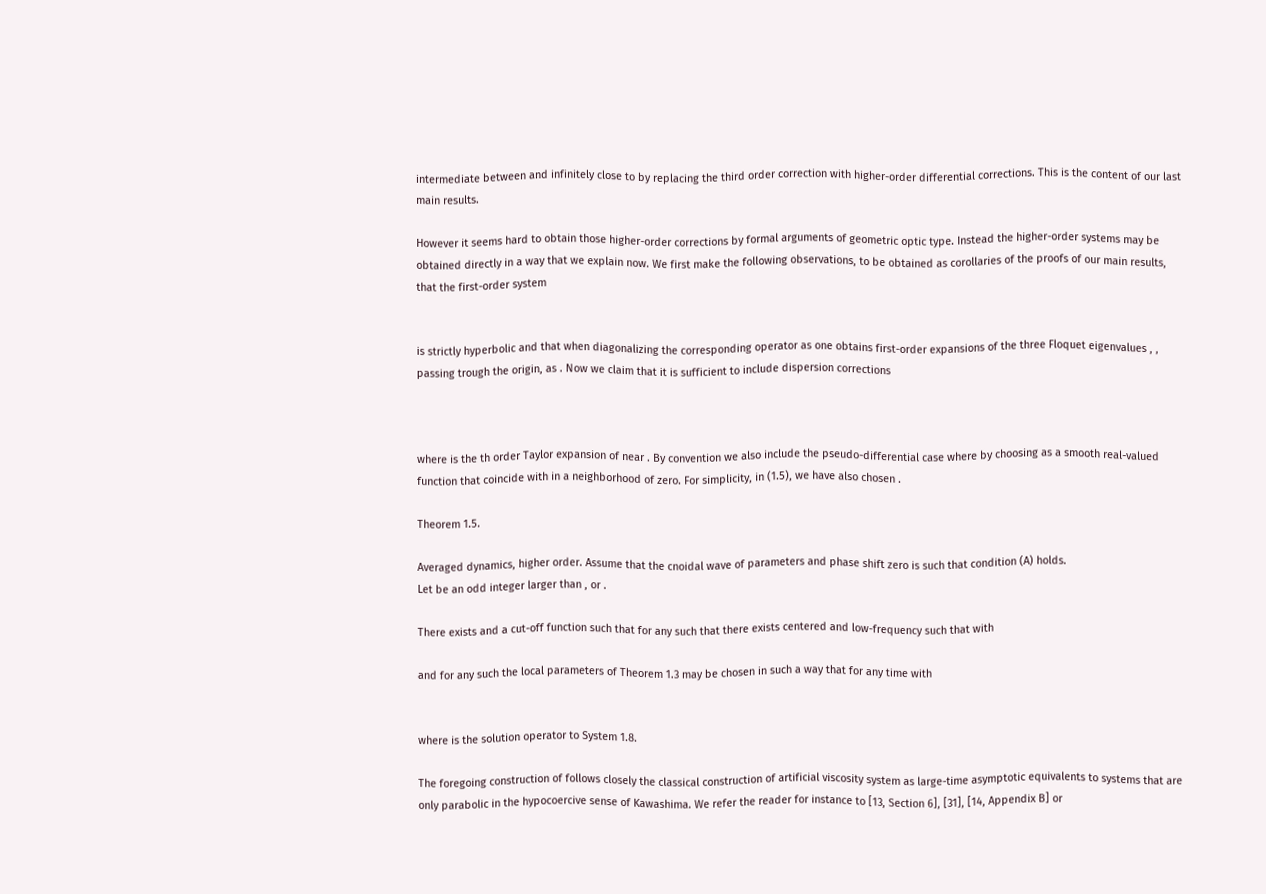intermediate between and infinitely close to by replacing the third order correction with higher-order differential corrections. This is the content of our last main results.

However it seems hard to obtain those higher-order corrections by formal arguments of geometric optic type. Instead the higher-order systems may be obtained directly in a way that we explain now. We first make the following observations, to be obtained as corollaries of the proofs of our main results, that the first-order system


is strictly hyperbolic and that when diagonalizing the corresponding operator as one obtains first-order expansions of the three Floquet eigenvalues , , passing trough the origin, as . Now we claim that it is sufficient to include dispersion corrections



where is the th order Taylor expansion of near . By convention we also include the pseudo-differential case where by choosing as a smooth real-valued function that coincide with in a neighborhood of zero. For simplicity, in (1.5), we have also chosen .

Theorem 1.5.

Averaged dynamics, higher order. Assume that the cnoidal wave of parameters and phase shift zero is such that condition (A) holds.
Let be an odd integer larger than , or .

There exists and a cut-off function such that for any such that there exists centered and low-frequency such that with

and for any such the local parameters of Theorem 1.3 may be chosen in such a way that for any time with


where is the solution operator to System 1.8.

The foregoing construction of follows closely the classical construction of artificial viscosity system as large-time asymptotic equivalents to systems that are only parabolic in the hypocoercive sense of Kawashima. We refer the reader for instance to [13, Section 6], [31], [14, Appendix B] or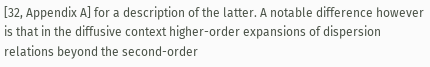[32, Appendix A] for a description of the latter. A notable difference however is that in the diffusive context higher-order expansions of dispersion relations beyond the second-order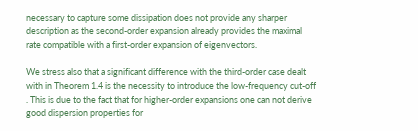necessary to capture some dissipation does not provide any sharper description as the second-order expansion already provides the maximal rate compatible with a first-order expansion of eigenvectors.

We stress also that a significant difference with the third-order case dealt with in Theorem 1.4 is the necessity to introduce the low-frequency cut-off . This is due to the fact that for higher-order expansions one can not derive good dispersion properties for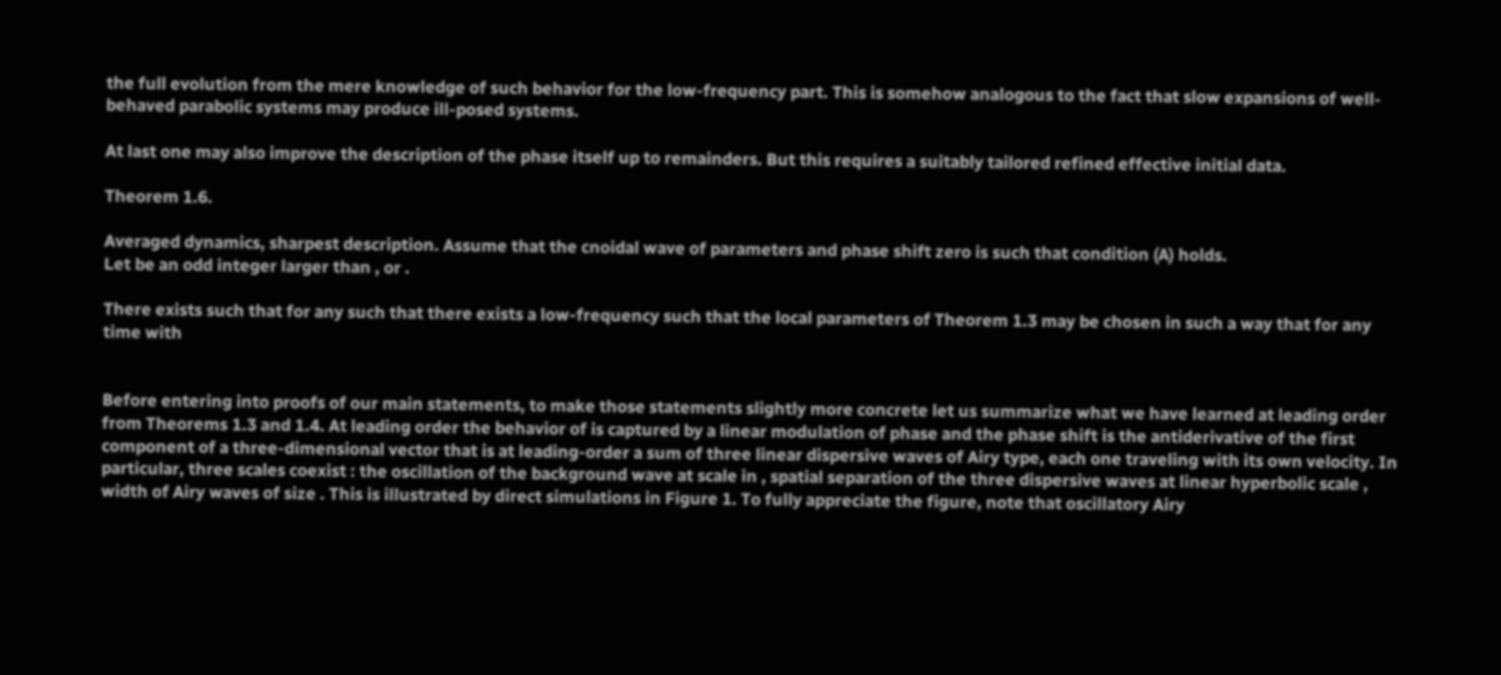the full evolution from the mere knowledge of such behavior for the low-frequency part. This is somehow analogous to the fact that slow expansions of well-behaved parabolic systems may produce ill-posed systems.

At last one may also improve the description of the phase itself up to remainders. But this requires a suitably tailored refined effective initial data.

Theorem 1.6.

Averaged dynamics, sharpest description. Assume that the cnoidal wave of parameters and phase shift zero is such that condition (A) holds.
Let be an odd integer larger than , or .

There exists such that for any such that there exists a low-frequency such that the local parameters of Theorem 1.3 may be chosen in such a way that for any time with


Before entering into proofs of our main statements, to make those statements slightly more concrete let us summarize what we have learned at leading order from Theorems 1.3 and 1.4. At leading order the behavior of is captured by a linear modulation of phase and the phase shift is the antiderivative of the first component of a three-dimensional vector that is at leading-order a sum of three linear dispersive waves of Airy type, each one traveling with its own velocity. In particular, three scales coexist : the oscillation of the background wave at scale in , spatial separation of the three dispersive waves at linear hyperbolic scale , width of Airy waves of size . This is illustrated by direct simulations in Figure 1. To fully appreciate the figure, note that oscillatory Airy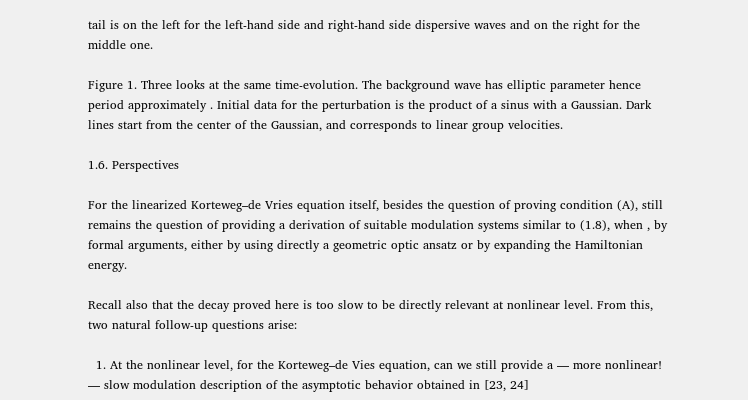tail is on the left for the left-hand side and right-hand side dispersive waves and on the right for the middle one.

Figure 1. Three looks at the same time-evolution. The background wave has elliptic parameter hence period approximately . Initial data for the perturbation is the product of a sinus with a Gaussian. Dark lines start from the center of the Gaussian, and corresponds to linear group velocities.

1.6. Perspectives

For the linearized Korteweg–de Vries equation itself, besides the question of proving condition (A), still remains the question of providing a derivation of suitable modulation systems similar to (1.8), when , by formal arguments, either by using directly a geometric optic ansatz or by expanding the Hamiltonian energy.

Recall also that the decay proved here is too slow to be directly relevant at nonlinear level. From this, two natural follow-up questions arise:

  1. At the nonlinear level, for the Korteweg–de Vies equation, can we still provide a — more nonlinear! — slow modulation description of the asymptotic behavior obtained in [23, 24]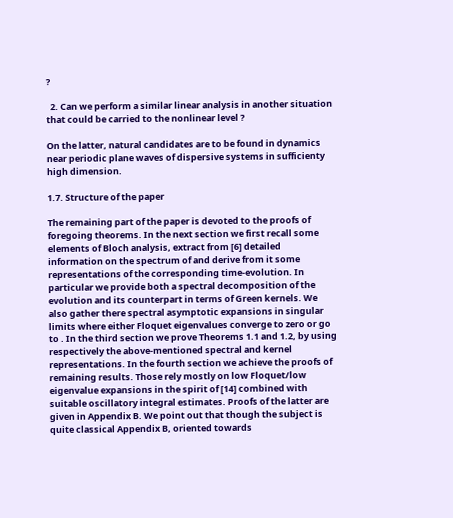?

  2. Can we perform a similar linear analysis in another situation that could be carried to the nonlinear level ?

On the latter, natural candidates are to be found in dynamics near periodic plane waves of dispersive systems in sufficienty high dimension.

1.7. Structure of the paper

The remaining part of the paper is devoted to the proofs of foregoing theorems. In the next section we first recall some elements of Bloch analysis, extract from [6] detailed information on the spectrum of and derive from it some representations of the corresponding time-evolution. In particular we provide both a spectral decomposition of the evolution and its counterpart in terms of Green kernels. We also gather there spectral asymptotic expansions in singular limits where either Floquet eigenvalues converge to zero or go to . In the third section we prove Theorems 1.1 and 1.2, by using respectively the above-mentioned spectral and kernel representations. In the fourth section we achieve the proofs of remaining results. Those rely mostly on low Floquet/low eigenvalue expansions in the spirit of [14] combined with suitable oscillatory integral estimates. Proofs of the latter are given in Appendix B. We point out that though the subject is quite classical Appendix B, oriented towards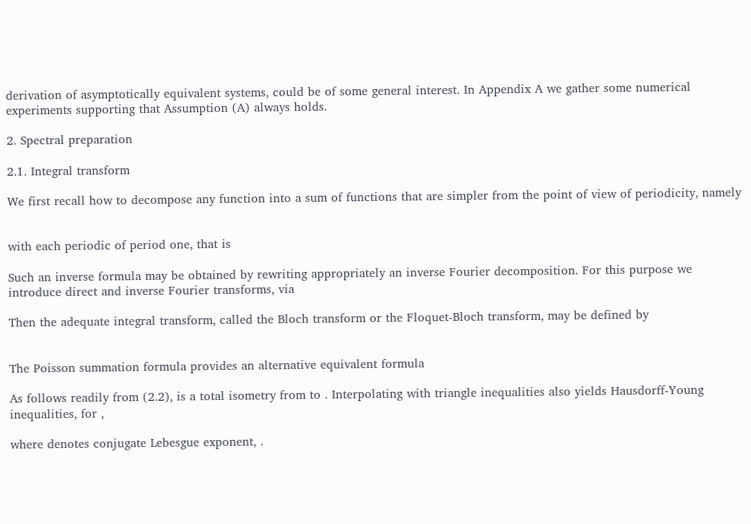derivation of asymptotically equivalent systems, could be of some general interest. In Appendix A we gather some numerical experiments supporting that Assumption (A) always holds.

2. Spectral preparation

2.1. Integral transform

We first recall how to decompose any function into a sum of functions that are simpler from the point of view of periodicity, namely


with each periodic of period one, that is

Such an inverse formula may be obtained by rewriting appropriately an inverse Fourier decomposition. For this purpose we introduce direct and inverse Fourier transforms, via

Then the adequate integral transform, called the Bloch transform or the Floquet-Bloch transform, may be defined by


The Poisson summation formula provides an alternative equivalent formula

As follows readily from (2.2), is a total isometry from to . Interpolating with triangle inequalities also yields Hausdorff-Young inequalities, for ,

where denotes conjugate Lebesgue exponent, .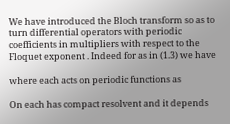We have introduced the Bloch transform so as to turn differential operators with periodic coefficients in multipliers with respect to the Floquet exponent . Indeed for as in (1.3) we have

where each acts on periodic functions as

On each has compact resolvent and it depends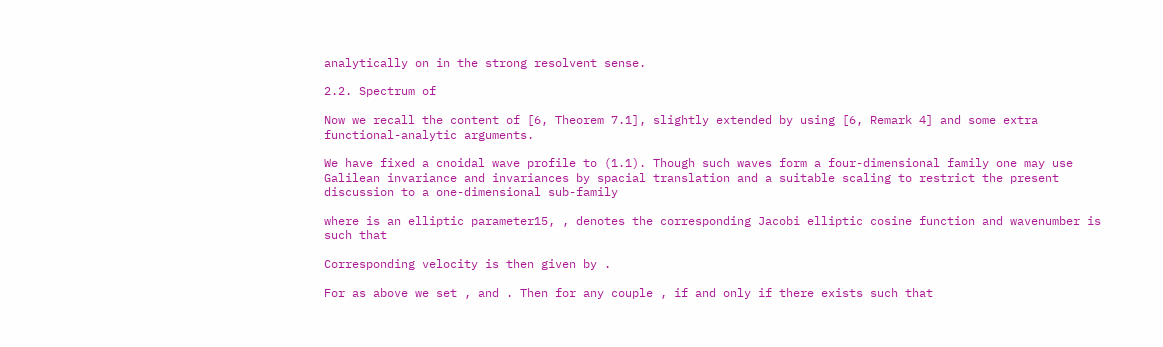analytically on in the strong resolvent sense.

2.2. Spectrum of

Now we recall the content of [6, Theorem 7.1], slightly extended by using [6, Remark 4] and some extra functional-analytic arguments.

We have fixed a cnoidal wave profile to (1.1). Though such waves form a four-dimensional family one may use Galilean invariance and invariances by spacial translation and a suitable scaling to restrict the present discussion to a one-dimensional sub-family

where is an elliptic parameter15, , denotes the corresponding Jacobi elliptic cosine function and wavenumber is such that

Corresponding velocity is then given by .

For as above we set , and . Then for any couple , if and only if there exists such that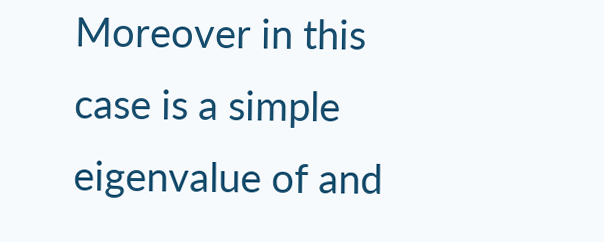Moreover in this case is a simple eigenvalue of and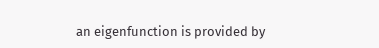an eigenfunction is provided by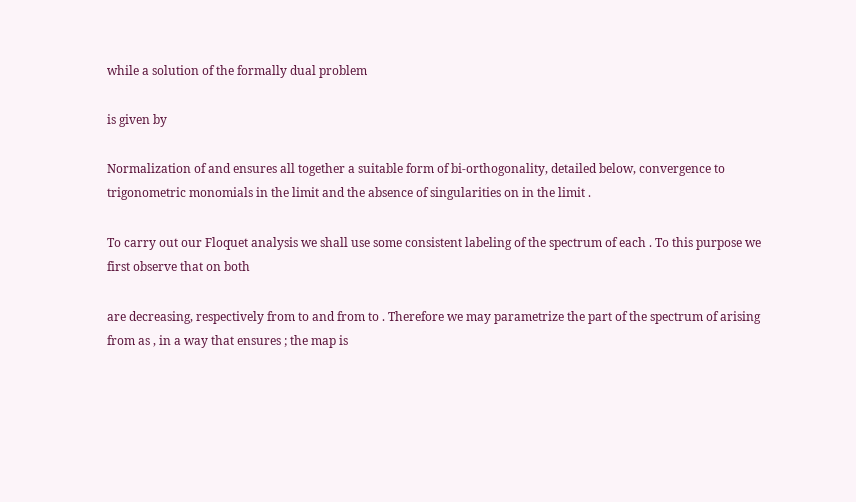while a solution of the formally dual problem

is given by

Normalization of and ensures all together a suitable form of bi-orthogonality, detailed below, convergence to trigonometric monomials in the limit and the absence of singularities on in the limit .

To carry out our Floquet analysis we shall use some consistent labeling of the spectrum of each . To this purpose we first observe that on both

are decreasing, respectively from to and from to . Therefore we may parametrize the part of the spectrum of arising from as , in a way that ensures ; the map is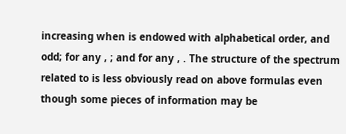increasing when is endowed with alphabetical order, and odd; for any , ; and for any , . The structure of the spectrum related to is less obviously read on above formulas even though some pieces of information may be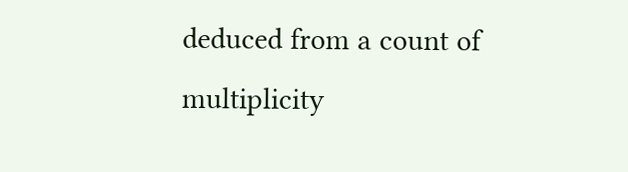deduced from a count of multiplicity